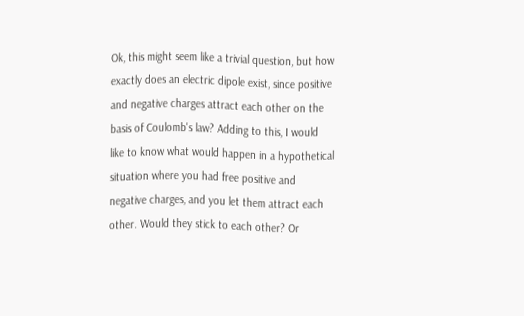Ok, this might seem like a trivial question, but how exactly does an electric dipole exist, since positive and negative charges attract each other on the basis of Coulomb's law? Adding to this, I would like to know what would happen in a hypothetical situation where you had free positive and negative charges, and you let them attract each other. Would they stick to each other? Or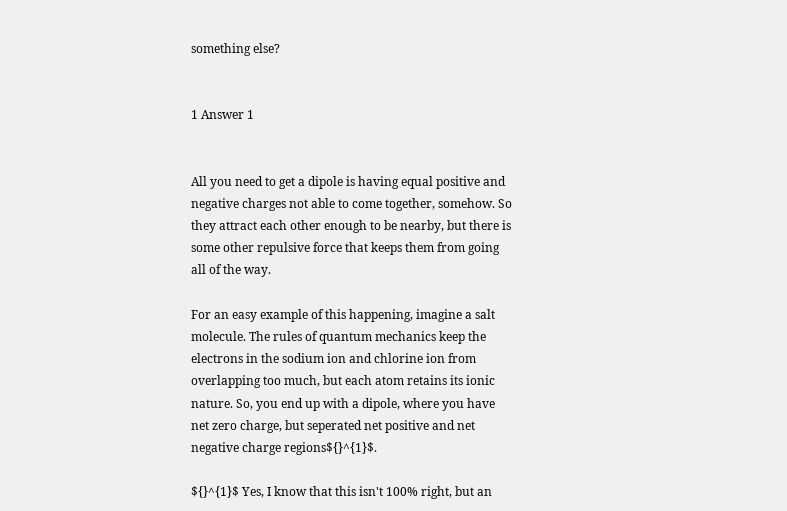something else?


1 Answer 1


All you need to get a dipole is having equal positive and negative charges not able to come together, somehow. So they attract each other enough to be nearby, but there is some other repulsive force that keeps them from going all of the way.

For an easy example of this happening, imagine a salt molecule. The rules of quantum mechanics keep the electrons in the sodium ion and chlorine ion from overlapping too much, but each atom retains its ionic nature. So, you end up with a dipole, where you have net zero charge, but seperated net positive and net negative charge regions${}^{1}$.

${}^{1}$ Yes, I know that this isn't 100% right, but an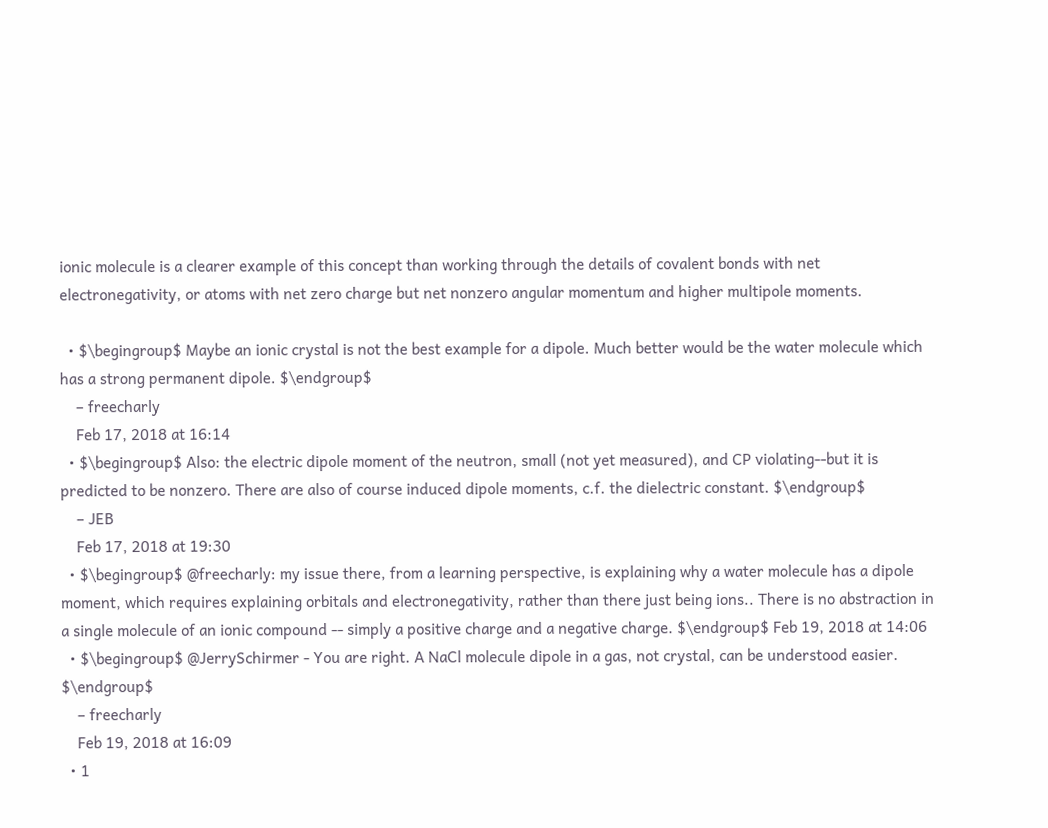ionic molecule is a clearer example of this concept than working through the details of covalent bonds with net electronegativity, or atoms with net zero charge but net nonzero angular momentum and higher multipole moments.

  • $\begingroup$ Maybe an ionic crystal is not the best example for a dipole. Much better would be the water molecule which has a strong permanent dipole. $\endgroup$
    – freecharly
    Feb 17, 2018 at 16:14
  • $\begingroup$ Also: the electric dipole moment of the neutron, small (not yet measured), and CP violating--but it is predicted to be nonzero. There are also of course induced dipole moments, c.f. the dielectric constant. $\endgroup$
    – JEB
    Feb 17, 2018 at 19:30
  • $\begingroup$ @freecharly: my issue there, from a learning perspective, is explaining why a water molecule has a dipole moment, which requires explaining orbitals and electronegativity, rather than there just being ions.. There is no abstraction in a single molecule of an ionic compound -- simply a positive charge and a negative charge. $\endgroup$ Feb 19, 2018 at 14:06
  • $\begingroup$ @JerrySchirmer - You are right. A NaCl molecule dipole in a gas, not crystal, can be understood easier. $\endgroup$
    – freecharly
    Feb 19, 2018 at 16:09
  • 1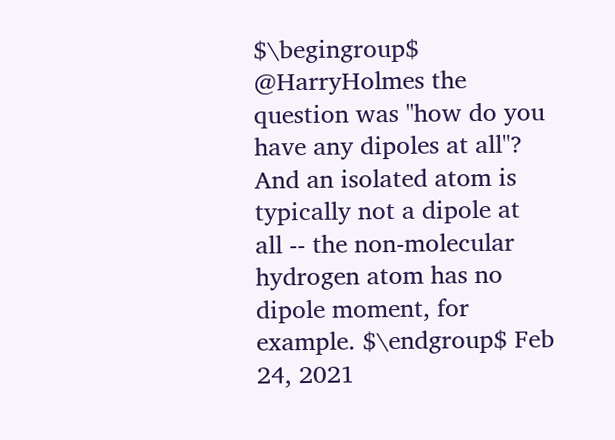$\begingroup$ @HarryHolmes the question was "how do you have any dipoles at all"? And an isolated atom is typically not a dipole at all -- the non-molecular hydrogen atom has no dipole moment, for example. $\endgroup$ Feb 24, 2021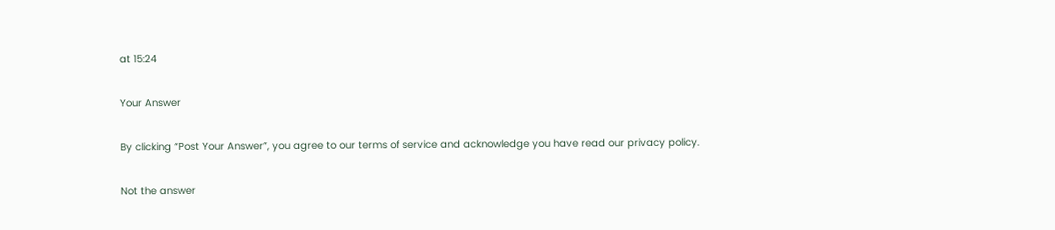at 15:24

Your Answer

By clicking “Post Your Answer”, you agree to our terms of service and acknowledge you have read our privacy policy.

Not the answer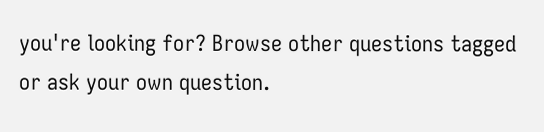you're looking for? Browse other questions tagged or ask your own question.